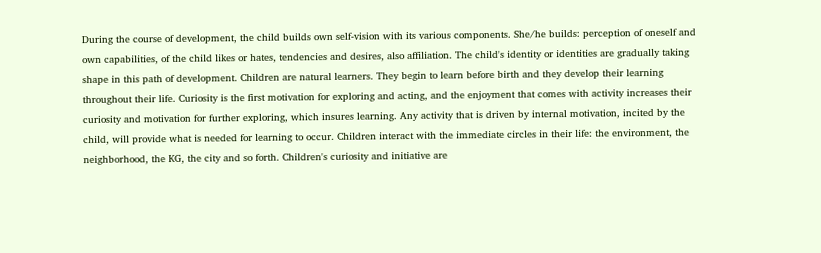During the course of development, the child builds own self-vision with its various components. She/he builds: perception of oneself and own capabilities, of the child likes or hates, tendencies and desires, also affiliation. The child's identity or identities are gradually taking shape in this path of development. Children are natural learners. They begin to learn before birth and they develop their learning throughout their life. Curiosity is the first motivation for exploring and acting, and the enjoyment that comes with activity increases their curiosity and motivation for further exploring, which insures learning. Any activity that is driven by internal motivation, incited by the child, will provide what is needed for learning to occur. Children interact with the immediate circles in their life: the environment, the neighborhood, the KG, the city and so forth. Children's curiosity and initiative are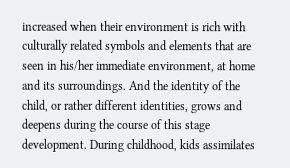increased when their environment is rich with culturally related symbols and elements that are seen in his/her immediate environment, at home and its surroundings. And the identity of the child, or rather different identities, grows and deepens during the course of this stage development. During childhood, kids assimilates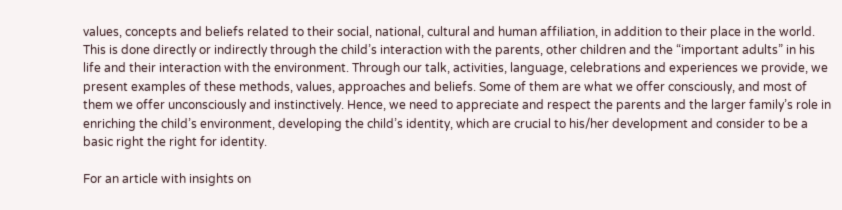values, concepts and beliefs related to their social, national, cultural and human affiliation, in addition to their place in the world. This is done directly or indirectly through the child’s interaction with the parents, other children and the “important adults” in his life and their interaction with the environment. Through our talk, activities, language, celebrations and experiences we provide, we present examples of these methods, values, approaches and beliefs. Some of them are what we offer consciously, and most of them we offer unconsciously and instinctively. Hence, we need to appreciate and respect the parents and the larger family’s role in enriching the child’s environment, developing the child’s identity, which are crucial to his/her development and consider to be a basic right the right for identity.

For an article with insights on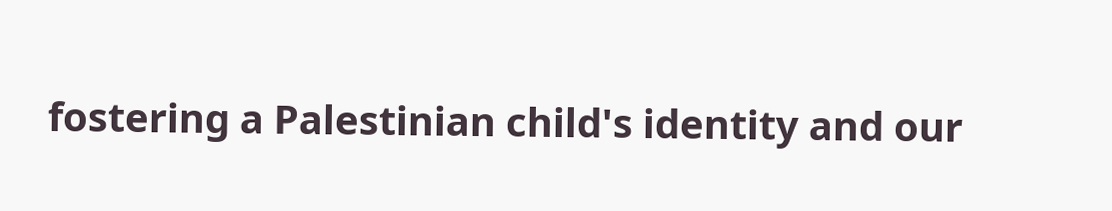fostering a Palestinian child's identity and our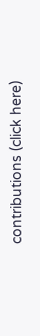contributions (click here)